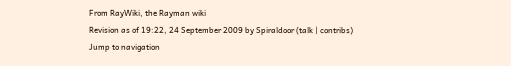From RayWiki, the Rayman wiki
Revision as of 19:22, 24 September 2009 by Spiraldoor (talk | contribs)
Jump to navigation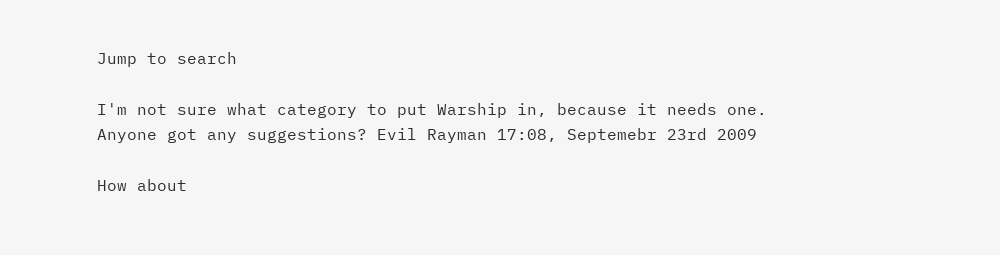Jump to search

I'm not sure what category to put Warship in, because it needs one. Anyone got any suggestions? Evil Rayman 17:08, Septemebr 23rd 2009

How about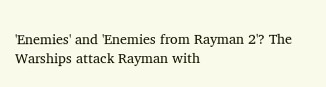'Enemies' and 'Enemies from Rayman 2'? The Warships attack Rayman with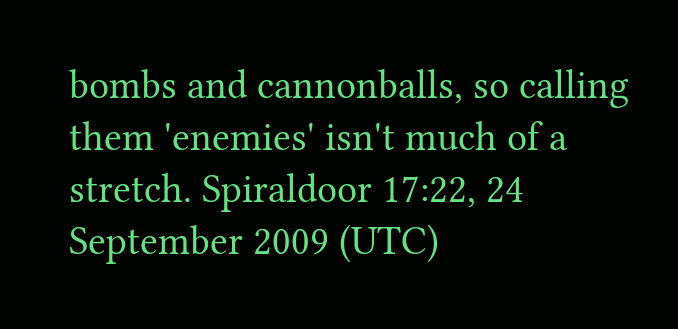bombs and cannonballs, so calling them 'enemies' isn't much of a stretch. Spiraldoor 17:22, 24 September 2009 (UTC)